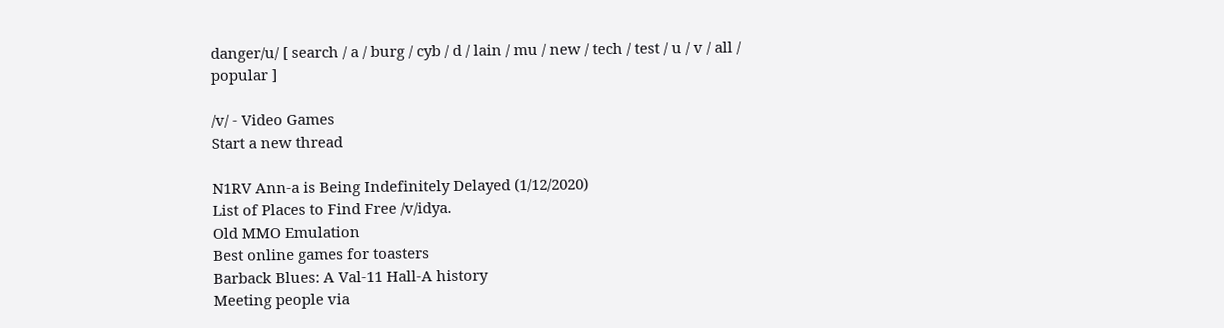danger/u/ [ search / a / burg / cyb / d / lain / mu / new / tech / test / u / v / all / popular ]

/v/ - Video Games
Start a new thread

N1RV Ann-a is Being Indefinitely Delayed (1/12/2020)
List of Places to Find Free /v/idya.
Old MMO Emulation
Best online games for toasters
Barback Blues: A Val-11 Hall-A history
Meeting people via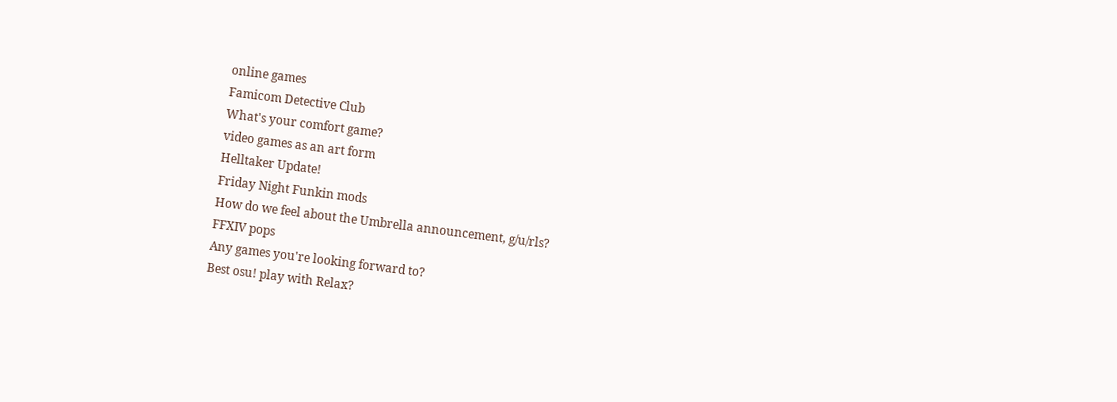online games
Famicom Detective Club
What's your comfort game?
video games as an art form
Helltaker Update!
Friday Night Funkin mods
How do we feel about the Umbrella announcement, g/u/rls?
FFXIV pops
Any games you're looking forward to?
Best osu! play with Relax?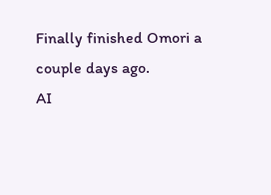Finally finished Omori a couple days ago.
AI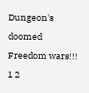Dungeon's doomed
Freedom wars!!!
1 2